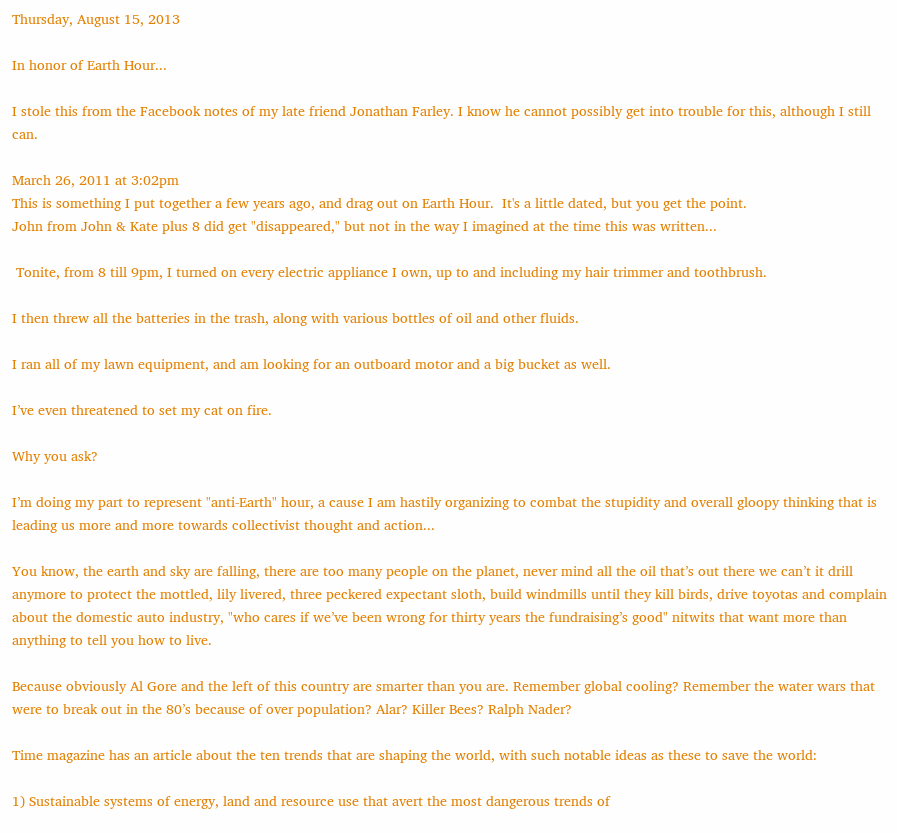Thursday, August 15, 2013

In honor of Earth Hour...

I stole this from the Facebook notes of my late friend Jonathan Farley. I know he cannot possibly get into trouble for this, although I still can.

March 26, 2011 at 3:02pm
This is something I put together a few years ago, and drag out on Earth Hour.  It's a little dated, but you get the point.
John from John & Kate plus 8 did get "disappeared," but not in the way I imagined at the time this was written...

 Tonite, from 8 till 9pm, I turned on every electric appliance I own, up to and including my hair trimmer and toothbrush.

I then threw all the batteries in the trash, along with various bottles of oil and other fluids.

I ran all of my lawn equipment, and am looking for an outboard motor and a big bucket as well.

I’ve even threatened to set my cat on fire.

Why you ask?

I’m doing my part to represent "anti-Earth" hour, a cause I am hastily organizing to combat the stupidity and overall gloopy thinking that is leading us more and more towards collectivist thought and action...

You know, the earth and sky are falling, there are too many people on the planet, never mind all the oil that’s out there we can’t it drill anymore to protect the mottled, lily livered, three peckered expectant sloth, build windmills until they kill birds, drive toyotas and complain about the domestic auto industry, "who cares if we’ve been wrong for thirty years the fundraising’s good" nitwits that want more than anything to tell you how to live.

Because obviously Al Gore and the left of this country are smarter than you are. Remember global cooling? Remember the water wars that were to break out in the 80’s because of over population? Alar? Killer Bees? Ralph Nader?

Time magazine has an article about the ten trends that are shaping the world, with such notable ideas as these to save the world:

1) Sustainable systems of energy, land and resource use that avert the most dangerous trends of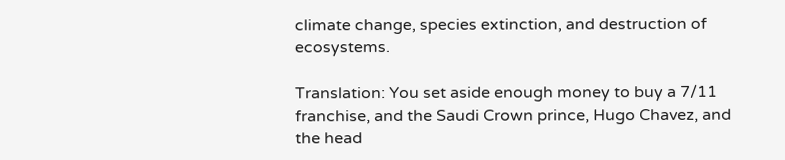climate change, species extinction, and destruction of ecosystems.

Translation: You set aside enough money to buy a 7/11 franchise, and the Saudi Crown prince, Hugo Chavez, and the head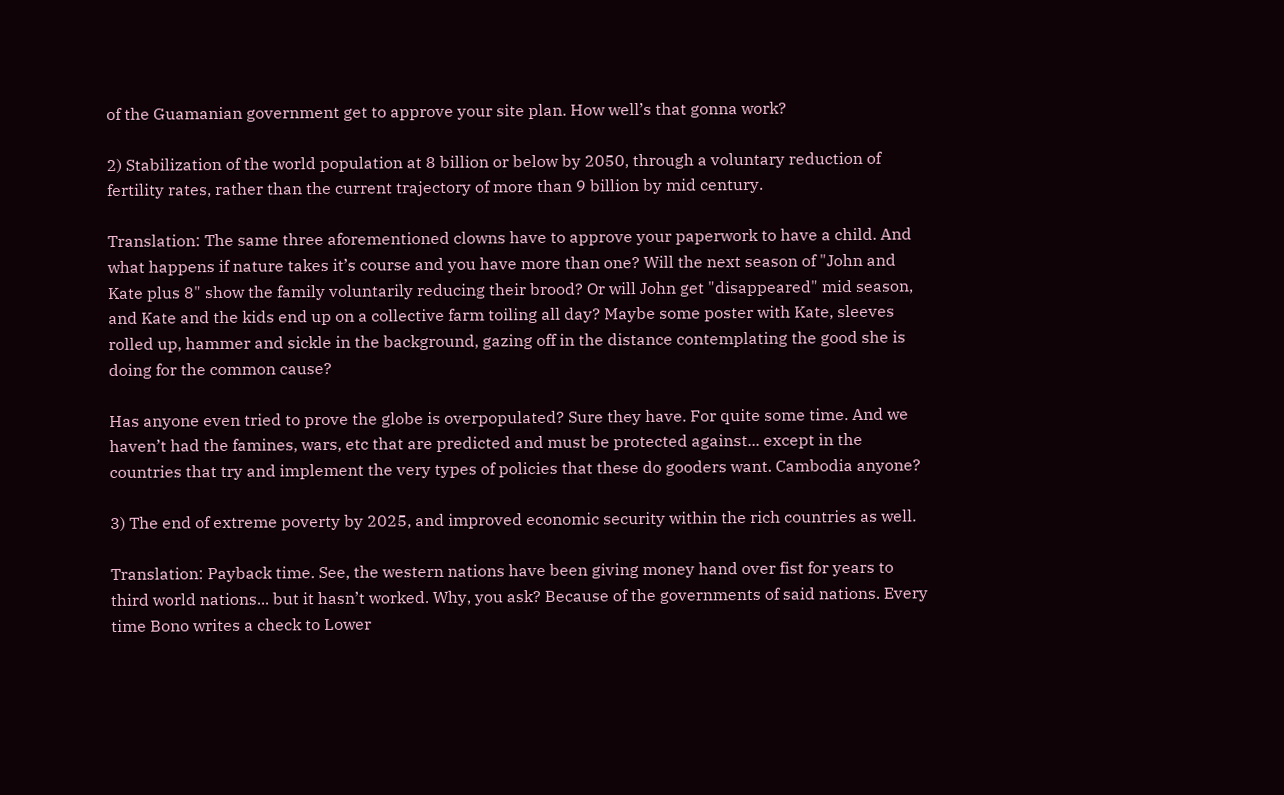of the Guamanian government get to approve your site plan. How well’s that gonna work?

2) Stabilization of the world population at 8 billion or below by 2050, through a voluntary reduction of fertility rates, rather than the current trajectory of more than 9 billion by mid century.

Translation: The same three aforementioned clowns have to approve your paperwork to have a child. And what happens if nature takes it’s course and you have more than one? Will the next season of "John and Kate plus 8" show the family voluntarily reducing their brood? Or will John get "disappeared" mid season, and Kate and the kids end up on a collective farm toiling all day? Maybe some poster with Kate, sleeves rolled up, hammer and sickle in the background, gazing off in the distance contemplating the good she is doing for the common cause?

Has anyone even tried to prove the globe is overpopulated? Sure they have. For quite some time. And we haven’t had the famines, wars, etc that are predicted and must be protected against... except in the countries that try and implement the very types of policies that these do gooders want. Cambodia anyone?

3) The end of extreme poverty by 2025, and improved economic security within the rich countries as well.

Translation: Payback time. See, the western nations have been giving money hand over fist for years to third world nations... but it hasn’t worked. Why, you ask? Because of the governments of said nations. Every time Bono writes a check to Lower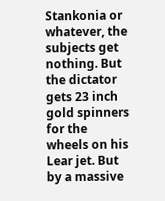Stankonia or whatever, the subjects get nothing. But the dictator gets 23 inch gold spinners for the wheels on his Lear jet. But by a massive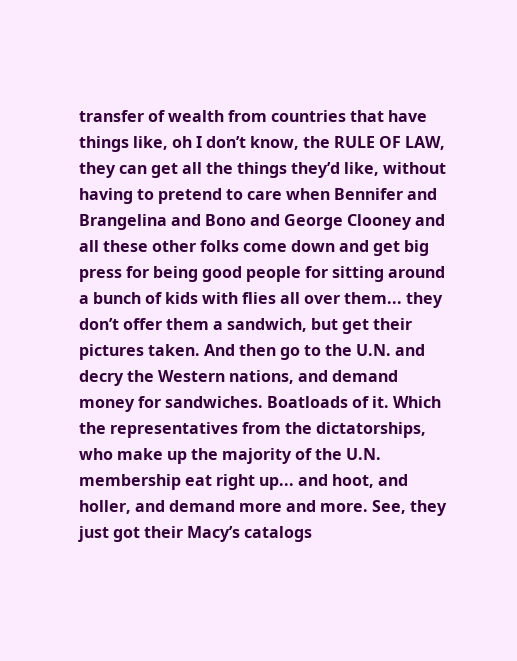transfer of wealth from countries that have things like, oh I don’t know, the RULE OF LAW, they can get all the things they’d like, without having to pretend to care when Bennifer and Brangelina and Bono and George Clooney and all these other folks come down and get big press for being good people for sitting around a bunch of kids with flies all over them... they don’t offer them a sandwich, but get their pictures taken. And then go to the U.N. and decry the Western nations, and demand money for sandwiches. Boatloads of it. Which the representatives from the dictatorships, who make up the majority of the U.N. membership eat right up... and hoot, and holler, and demand more and more. See, they just got their Macy’s catalogs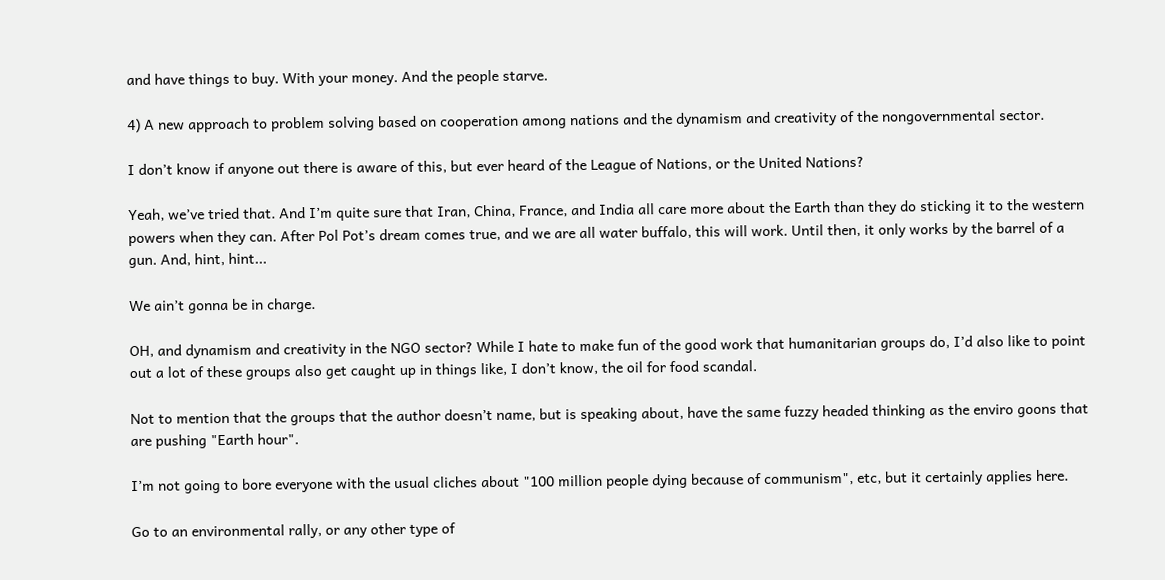and have things to buy. With your money. And the people starve.

4) A new approach to problem solving based on cooperation among nations and the dynamism and creativity of the nongovernmental sector.

I don’t know if anyone out there is aware of this, but ever heard of the League of Nations, or the United Nations?

Yeah, we’ve tried that. And I’m quite sure that Iran, China, France, and India all care more about the Earth than they do sticking it to the western powers when they can. After Pol Pot’s dream comes true, and we are all water buffalo, this will work. Until then, it only works by the barrel of a gun. And, hint, hint...

We ain’t gonna be in charge.

OH, and dynamism and creativity in the NGO sector? While I hate to make fun of the good work that humanitarian groups do, I’d also like to point out a lot of these groups also get caught up in things like, I don’t know, the oil for food scandal.

Not to mention that the groups that the author doesn’t name, but is speaking about, have the same fuzzy headed thinking as the enviro goons that are pushing "Earth hour".

I’m not going to bore everyone with the usual cliches about "100 million people dying because of communism", etc, but it certainly applies here.

Go to an environmental rally, or any other type of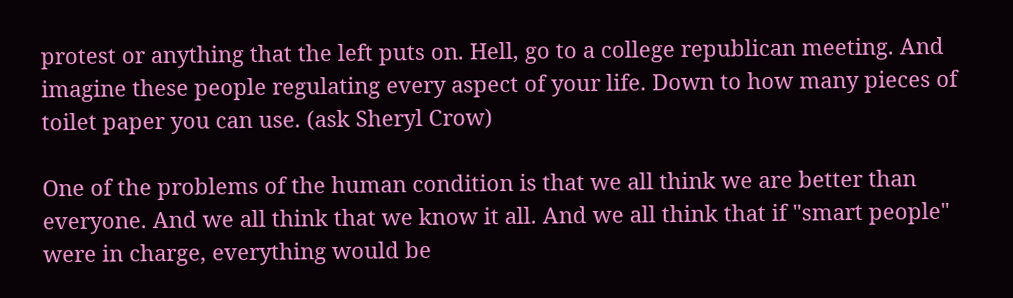protest or anything that the left puts on. Hell, go to a college republican meeting. And imagine these people regulating every aspect of your life. Down to how many pieces of toilet paper you can use. (ask Sheryl Crow)

One of the problems of the human condition is that we all think we are better than everyone. And we all think that we know it all. And we all think that if "smart people" were in charge, everything would be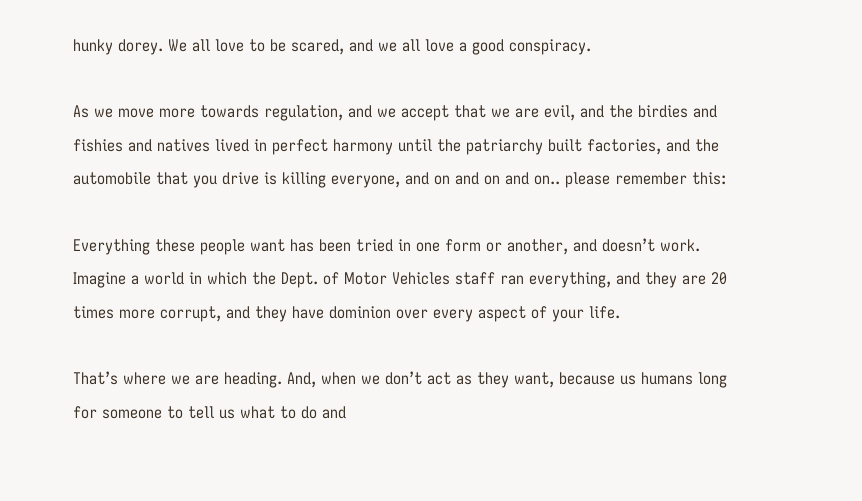hunky dorey. We all love to be scared, and we all love a good conspiracy.

As we move more towards regulation, and we accept that we are evil, and the birdies and fishies and natives lived in perfect harmony until the patriarchy built factories, and the automobile that you drive is killing everyone, and on and on and on.. please remember this:

Everything these people want has been tried in one form or another, and doesn’t work. Imagine a world in which the Dept. of Motor Vehicles staff ran everything, and they are 20 times more corrupt, and they have dominion over every aspect of your life.

That’s where we are heading. And, when we don’t act as they want, because us humans long for someone to tell us what to do and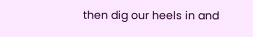then dig our heels in and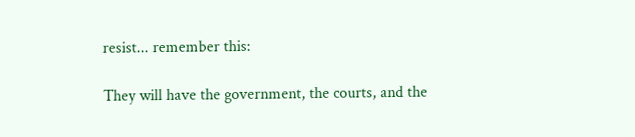resist... remember this:

They will have the government, the courts, and the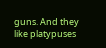guns. And they like platypuses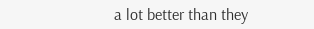a lot better than they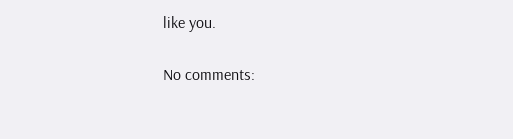like you.

No comments: